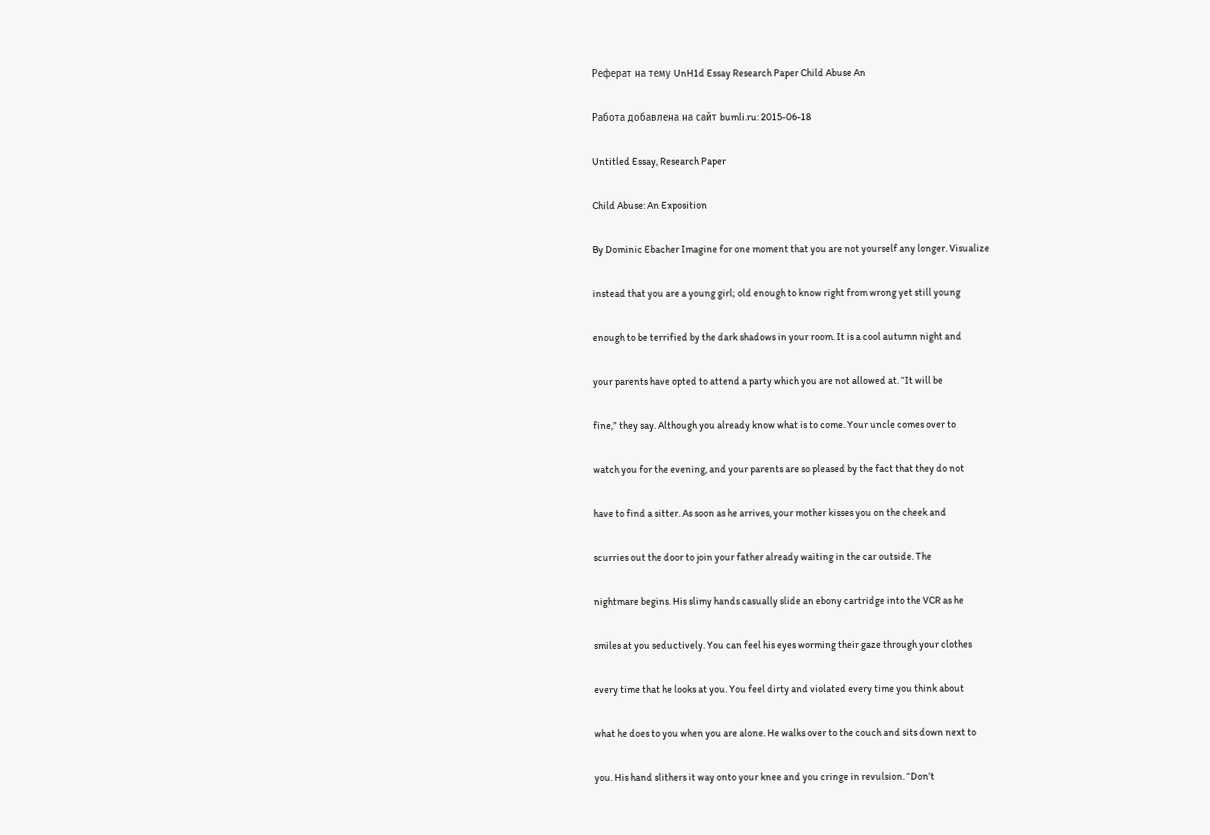Реферат на тему UnH1d Essay Research Paper Child Abuse An

Работа добавлена на сайт bumli.ru: 2015-06-18

Untitled Essay, Research Paper

Child Abuse: An Exposition

By Dominic Ebacher Imagine for one moment that you are not yourself any longer. Visualize

instead that you are a young girl; old enough to know right from wrong yet still young

enough to be terrified by the dark shadows in your room. It is a cool autumn night and

your parents have opted to attend a party which you are not allowed at. “It will be

fine,” they say. Although you already know what is to come. Your uncle comes over to

watch you for the evening, and your parents are so pleased by the fact that they do not

have to find a sitter. As soon as he arrives, your mother kisses you on the cheek and

scurries out the door to join your father already waiting in the car outside. The

nightmare begins. His slimy hands casually slide an ebony cartridge into the VCR as he

smiles at you seductively. You can feel his eyes worming their gaze through your clothes

every time that he looks at you. You feel dirty and violated every time you think about

what he does to you when you are alone. He walks over to the couch and sits down next to

you. His hand slithers it way onto your knee and you cringe in revulsion. “Don’t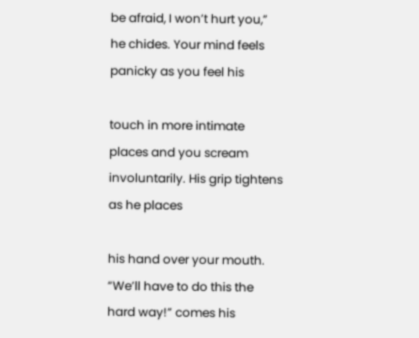be afraid, I won’t hurt you,” he chides. Your mind feels panicky as you feel his

touch in more intimate places and you scream involuntarily. His grip tightens as he places

his hand over your mouth. “We’ll have to do this the hard way!” comes his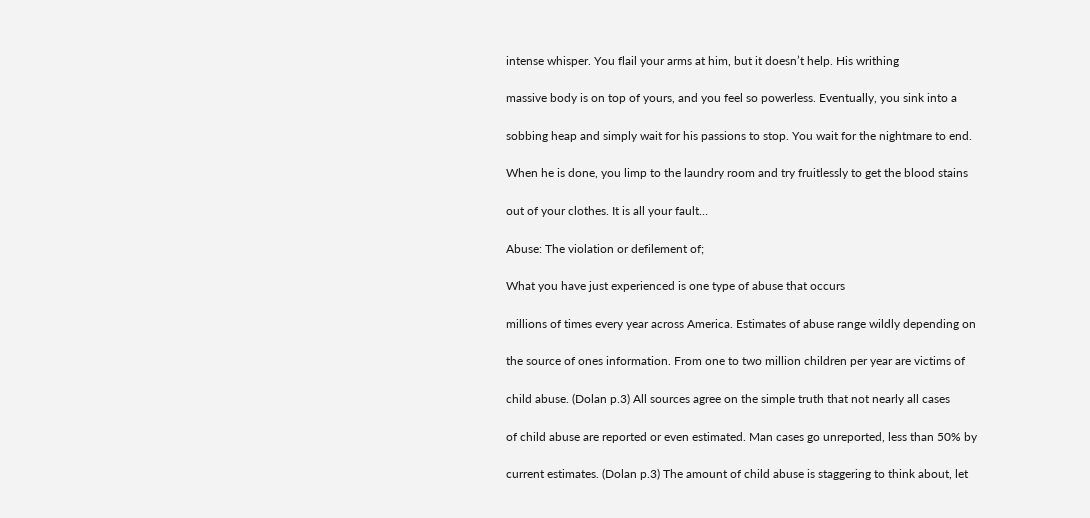intense whisper. You flail your arms at him, but it doesn’t help. His writhing

massive body is on top of yours, and you feel so powerless. Eventually, you sink into a

sobbing heap and simply wait for his passions to stop. You wait for the nightmare to end.

When he is done, you limp to the laundry room and try fruitlessly to get the blood stains

out of your clothes. It is all your fault…

Abuse: The violation or defilement of;

What you have just experienced is one type of abuse that occurs

millions of times every year across America. Estimates of abuse range wildly depending on

the source of ones information. From one to two million children per year are victims of

child abuse. (Dolan p.3) All sources agree on the simple truth that not nearly all cases

of child abuse are reported or even estimated. Man cases go unreported, less than 50% by

current estimates. (Dolan p.3) The amount of child abuse is staggering to think about, let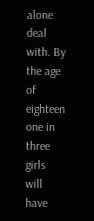alone deal with. By the age of eighteen one in three girls will have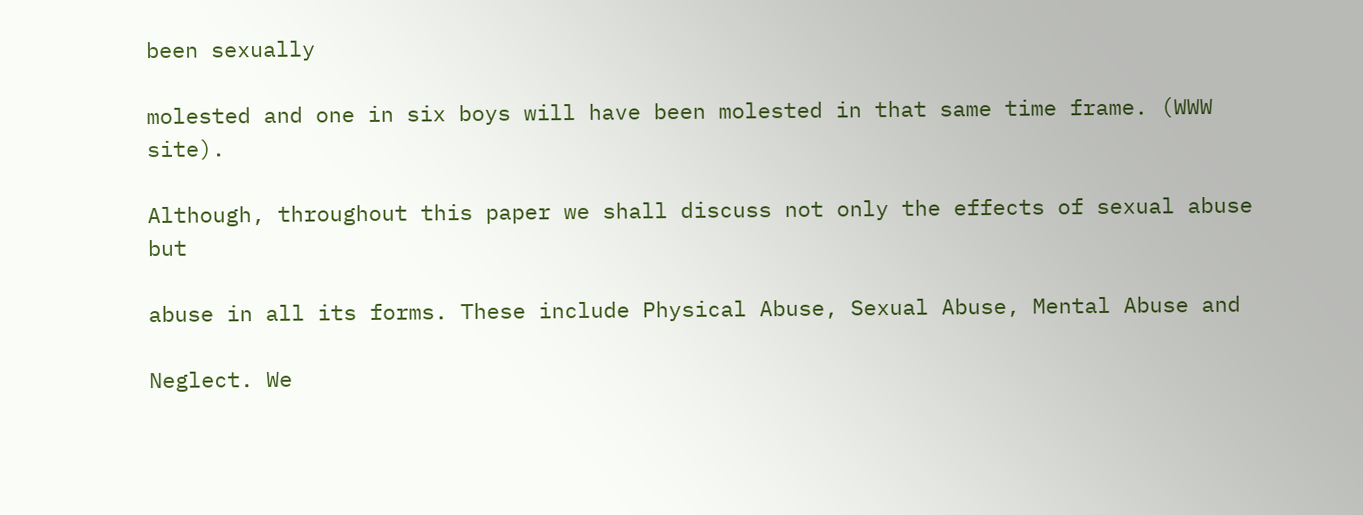been sexually

molested and one in six boys will have been molested in that same time frame. (WWW site).

Although, throughout this paper we shall discuss not only the effects of sexual abuse but

abuse in all its forms. These include Physical Abuse, Sexual Abuse, Mental Abuse and

Neglect. We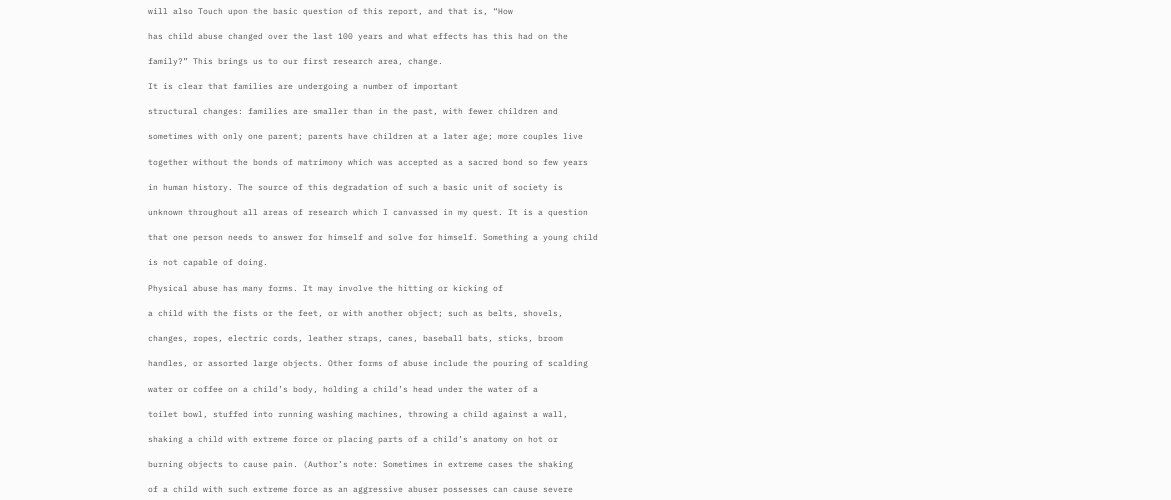will also Touch upon the basic question of this report, and that is, “How

has child abuse changed over the last 100 years and what effects has this had on the

family?” This brings us to our first research area, change.

It is clear that families are undergoing a number of important

structural changes: families are smaller than in the past, with fewer children and

sometimes with only one parent; parents have children at a later age; more couples live

together without the bonds of matrimony which was accepted as a sacred bond so few years

in human history. The source of this degradation of such a basic unit of society is

unknown throughout all areas of research which I canvassed in my quest. It is a question

that one person needs to answer for himself and solve for himself. Something a young child

is not capable of doing.

Physical abuse has many forms. It may involve the hitting or kicking of

a child with the fists or the feet, or with another object; such as belts, shovels,

changes, ropes, electric cords, leather straps, canes, baseball bats, sticks, broom

handles, or assorted large objects. Other forms of abuse include the pouring of scalding

water or coffee on a child’s body, holding a child’s head under the water of a

toilet bowl, stuffed into running washing machines, throwing a child against a wall,

shaking a child with extreme force or placing parts of a child’s anatomy on hot or

burning objects to cause pain. (Author’s note: Sometimes in extreme cases the shaking

of a child with such extreme force as an aggressive abuser possesses can cause severe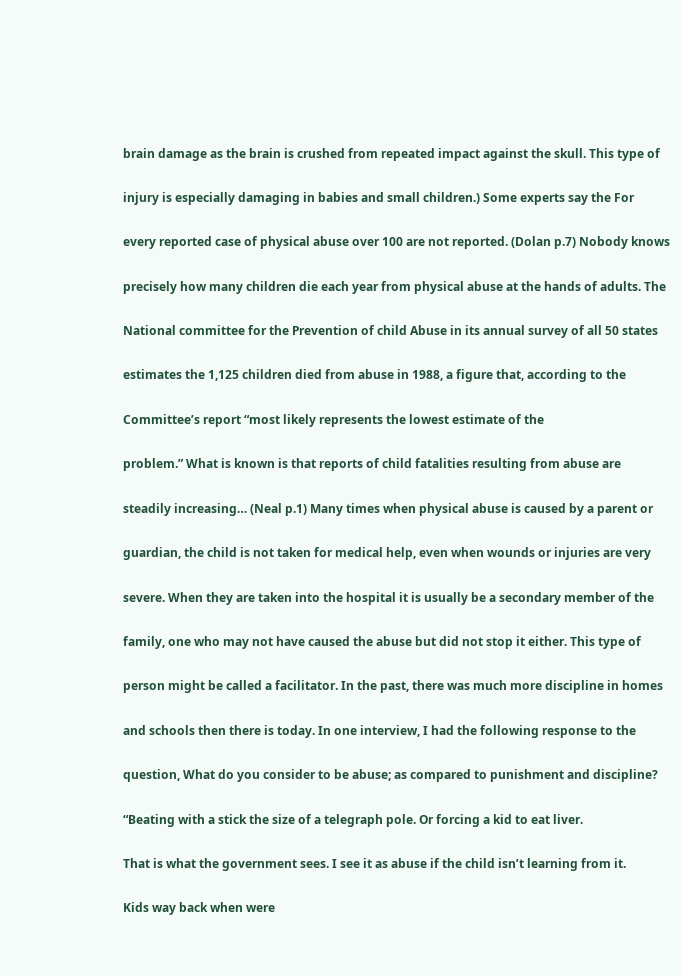brain damage as the brain is crushed from repeated impact against the skull. This type of

injury is especially damaging in babies and small children.) Some experts say the For

every reported case of physical abuse over 100 are not reported. (Dolan p.7) Nobody knows

precisely how many children die each year from physical abuse at the hands of adults. The

National committee for the Prevention of child Abuse in its annual survey of all 50 states

estimates the 1,125 children died from abuse in 1988, a figure that, according to the

Committee’s report “most likely represents the lowest estimate of the

problem.” What is known is that reports of child fatalities resulting from abuse are

steadily increasing… (Neal p.1) Many times when physical abuse is caused by a parent or

guardian, the child is not taken for medical help, even when wounds or injuries are very

severe. When they are taken into the hospital it is usually be a secondary member of the

family, one who may not have caused the abuse but did not stop it either. This type of

person might be called a facilitator. In the past, there was much more discipline in homes

and schools then there is today. In one interview, I had the following response to the

question, What do you consider to be abuse; as compared to punishment and discipline?

“Beating with a stick the size of a telegraph pole. Or forcing a kid to eat liver.

That is what the government sees. I see it as abuse if the child isn’t learning from it.

Kids way back when were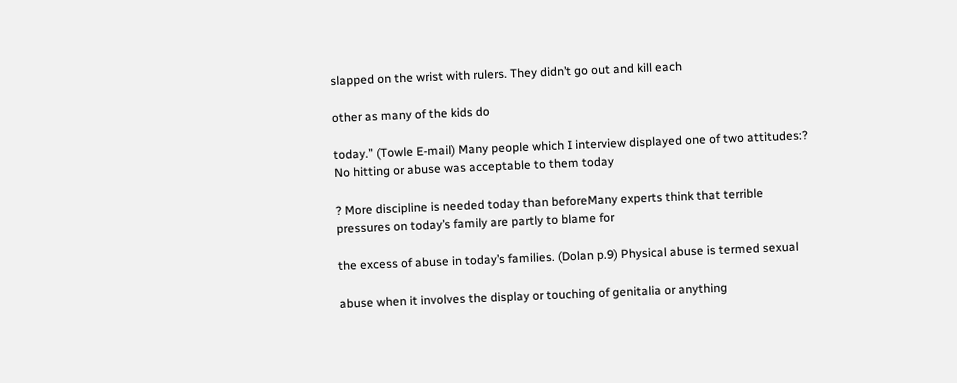slapped on the wrist with rulers. They didn’t go out and kill each

other as many of the kids do

today.” (Towle E-mail) Many people which I interview displayed one of two attitudes:? No hitting or abuse was acceptable to them today

? More discipline is needed today than beforeMany experts think that terrible pressures on today’s family are partly to blame for

the excess of abuse in today’s families. (Dolan p.9) Physical abuse is termed sexual

abuse when it involves the display or touching of genitalia or anything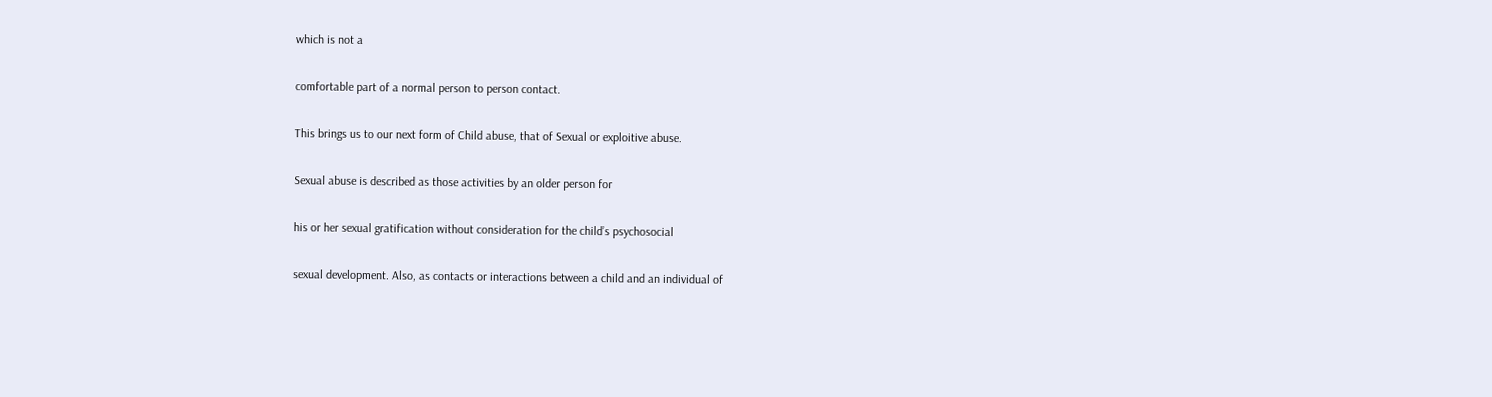which is not a

comfortable part of a normal person to person contact.

This brings us to our next form of Child abuse, that of Sexual or exploitive abuse.

Sexual abuse is described as those activities by an older person for

his or her sexual gratification without consideration for the child’s psychosocial

sexual development. Also, as contacts or interactions between a child and an individual of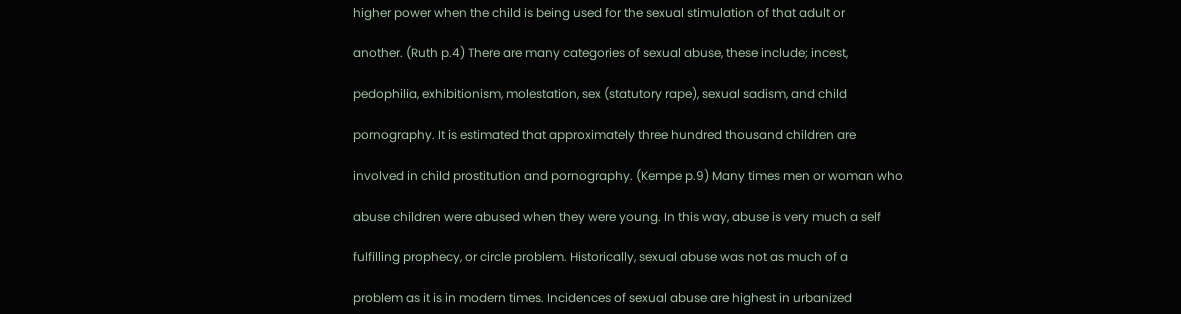higher power when the child is being used for the sexual stimulation of that adult or

another. (Ruth p.4) There are many categories of sexual abuse, these include; incest,

pedophilia, exhibitionism, molestation, sex (statutory rape), sexual sadism, and child

pornography. It is estimated that approximately three hundred thousand children are

involved in child prostitution and pornography. (Kempe p.9) Many times men or woman who

abuse children were abused when they were young. In this way, abuse is very much a self

fulfilling prophecy, or circle problem. Historically, sexual abuse was not as much of a

problem as it is in modern times. Incidences of sexual abuse are highest in urbanized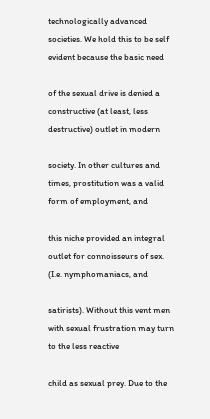technologically advanced societies. We hold this to be self evident because the basic need

of the sexual drive is denied a constructive (at least, less destructive) outlet in modern

society. In other cultures and times, prostitution was a valid form of employment, and

this niche provided an integral outlet for connoisseurs of sex. (I.e. nymphomaniacs, and

satirists). Without this vent men with sexual frustration may turn to the less reactive

child as sexual prey. Due to the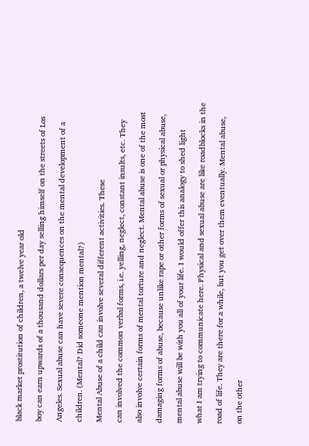black market prostitution of children, a twelve year old

boy can earn upwards of a thousand dollars per day selling himself on the streets of Los

Angeles. Sexual abuse can have severe consequences on the mental development of a

children. (Mental? Did someone mention mental?)

Mental Abuse of a child can involve several different activities. These

can involved the common verbal forms, i.e. yelling, neglect, constant insults, etc. They

also involve certain forms of mental torture and neglect. Mental abuse is one of the most

damaging forms of abuse, because unlike rape or other forms of sexual or physical abuse,

mental abuse will be with you all of your life. I would offer this analogy to shed light

what I am trying to communicate here. Physical and sexual abuse are like roadblocks in the

road of life. They are there for a while, but you get over them eventually. Mental abuse,

on the other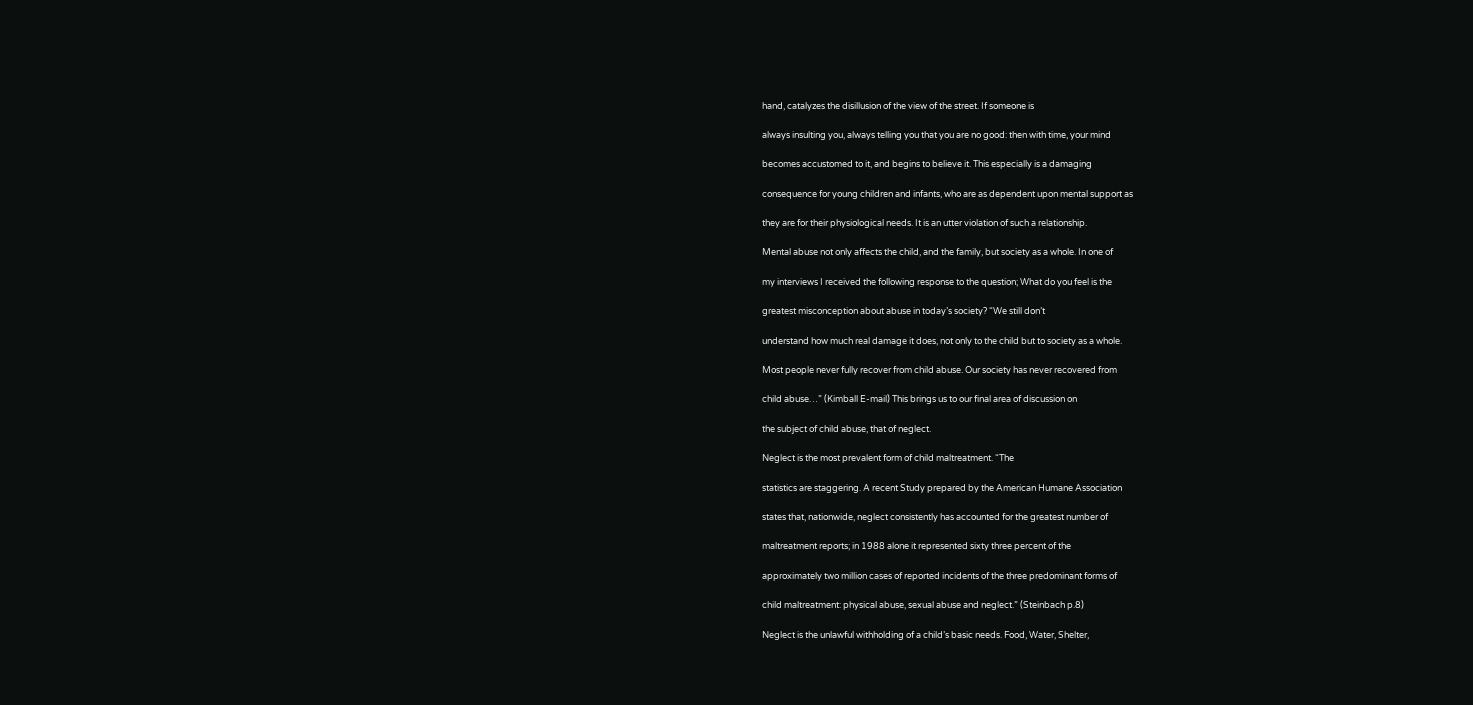hand, catalyzes the disillusion of the view of the street. If someone is

always insulting you, always telling you that you are no good: then with time, your mind

becomes accustomed to it, and begins to believe it. This especially is a damaging

consequence for young children and infants, who are as dependent upon mental support as

they are for their physiological needs. It is an utter violation of such a relationship.

Mental abuse not only affects the child, and the family, but society as a whole. In one of

my interviews I received the following response to the question; What do you feel is the

greatest misconception about abuse in today’s society? “We still don’t

understand how much real damage it does, not only to the child but to society as a whole.

Most people never fully recover from child abuse. Our society has never recovered from

child abuse…” (Kimball E-mail) This brings us to our final area of discussion on

the subject of child abuse, that of neglect.

Neglect is the most prevalent form of child maltreatment. “The

statistics are staggering. A recent Study prepared by the American Humane Association

states that, nationwide, neglect consistently has accounted for the greatest number of

maltreatment reports; in 1988 alone it represented sixty three percent of the

approximately two million cases of reported incidents of the three predominant forms of

child maltreatment: physical abuse, sexual abuse and neglect.” (Steinbach p.8)

Neglect is the unlawful withholding of a child’s basic needs. Food, Water, Shelter,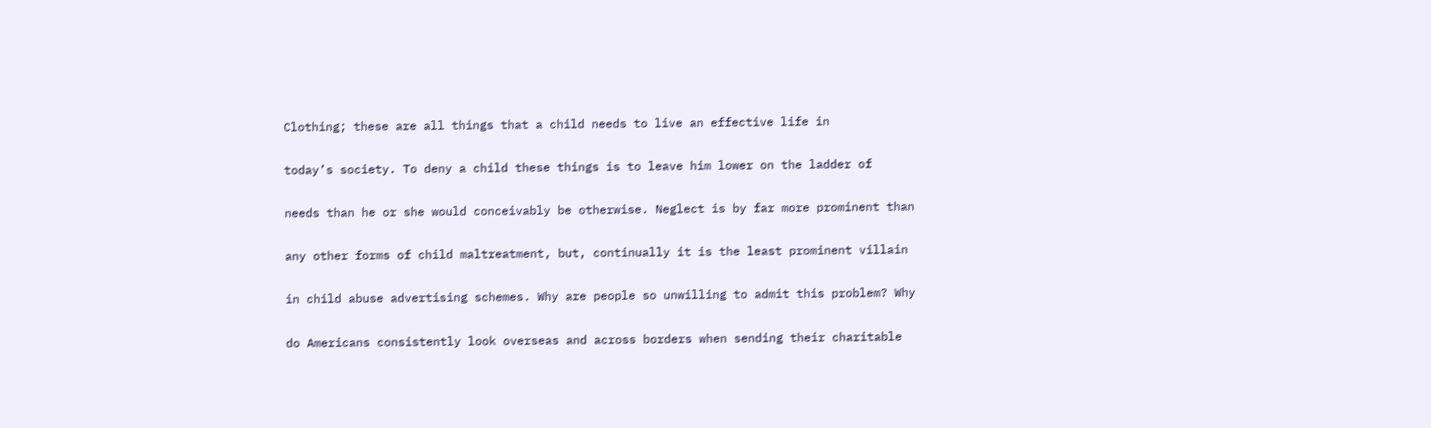Clothing; these are all things that a child needs to live an effective life in

today’s society. To deny a child these things is to leave him lower on the ladder of

needs than he or she would conceivably be otherwise. Neglect is by far more prominent than

any other forms of child maltreatment, but, continually it is the least prominent villain

in child abuse advertising schemes. Why are people so unwilling to admit this problem? Why

do Americans consistently look overseas and across borders when sending their charitable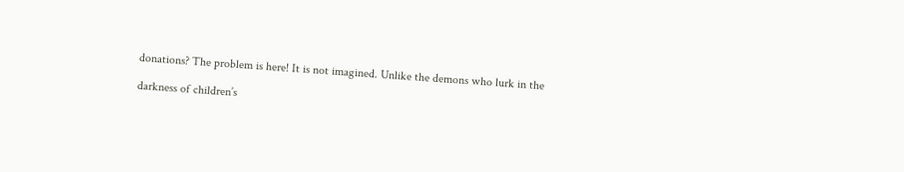donations? The problem is here! It is not imagined. Unlike the demons who lurk in the

darkness of children’s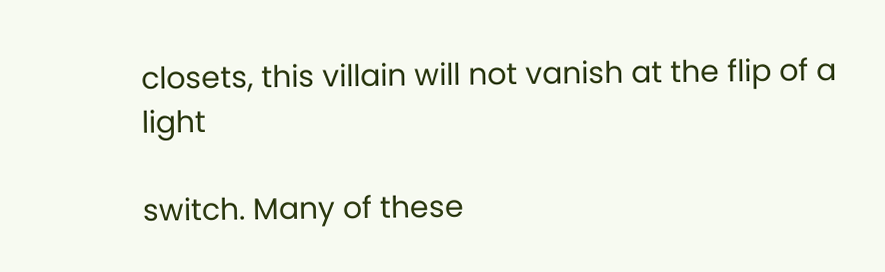closets, this villain will not vanish at the flip of a light

switch. Many of these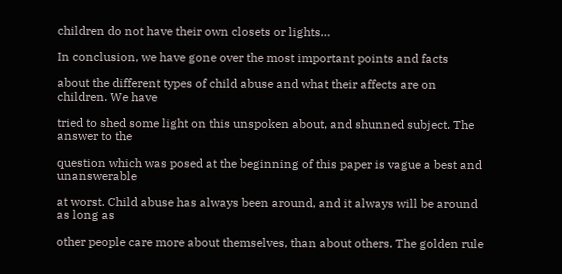children do not have their own closets or lights…

In conclusion, we have gone over the most important points and facts

about the different types of child abuse and what their affects are on children. We have

tried to shed some light on this unspoken about, and shunned subject. The answer to the

question which was posed at the beginning of this paper is vague a best and unanswerable

at worst. Child abuse has always been around, and it always will be around as long as

other people care more about themselves, than about others. The golden rule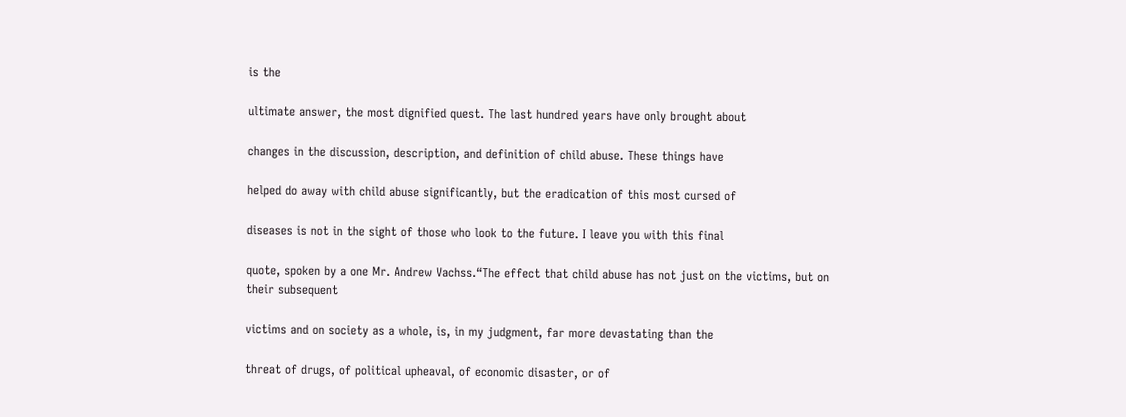is the

ultimate answer, the most dignified quest. The last hundred years have only brought about

changes in the discussion, description, and definition of child abuse. These things have

helped do away with child abuse significantly, but the eradication of this most cursed of

diseases is not in the sight of those who look to the future. I leave you with this final

quote, spoken by a one Mr. Andrew Vachss.“The effect that child abuse has not just on the victims, but on their subsequent

victims and on society as a whole, is, in my judgment, far more devastating than the

threat of drugs, of political upheaval, of economic disaster, or of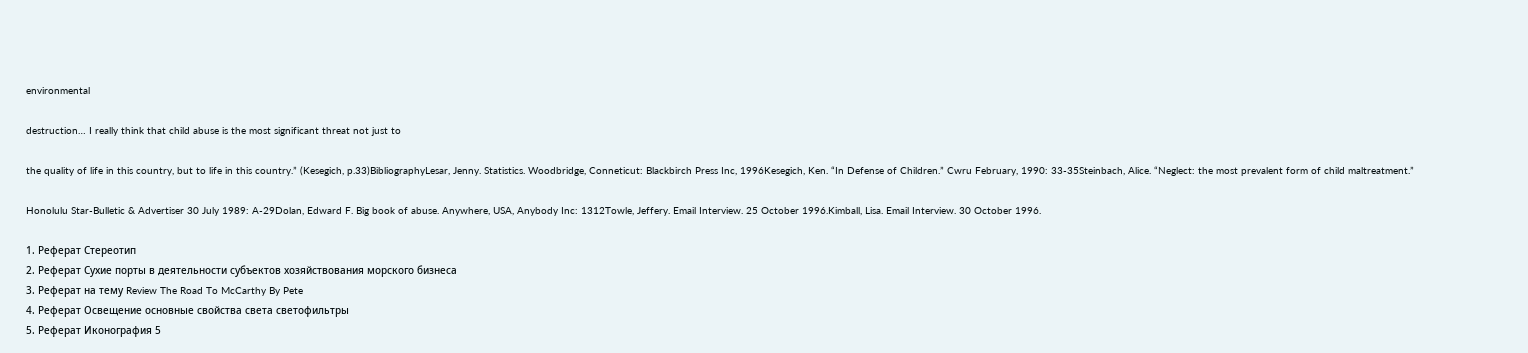environmental

destruction… I really think that child abuse is the most significant threat not just to

the quality of life in this country, but to life in this country.” (Kesegich, p.33)BibliographyLesar, Jenny. Statistics. Woodbridge, Conneticut: Blackbirch Press Inc, 1996Kesegich, Ken. “In Defense of Children.” Cwru February, 1990: 33-35Steinbach, Alice. “Neglect: the most prevalent form of child maltreatment.”

Honolulu Star-Bulletic & Advertiser 30 July 1989: A-29Dolan, Edward F. Big book of abuse. Anywhere, USA, Anybody Inc: 1312Towle, Jeffery. Email Interview. 25 October 1996.Kimball, Lisa. Email Interview. 30 October 1996.

1. Реферат Стереотип
2. Реферат Сухие порты в деятельности субъектов хозяйствования морского бизнеса
3. Реферат на тему Review The Road To McCarthy By Pete
4. Реферат Освещение основные свойства света светофильтры
5. Реферат Иконография 5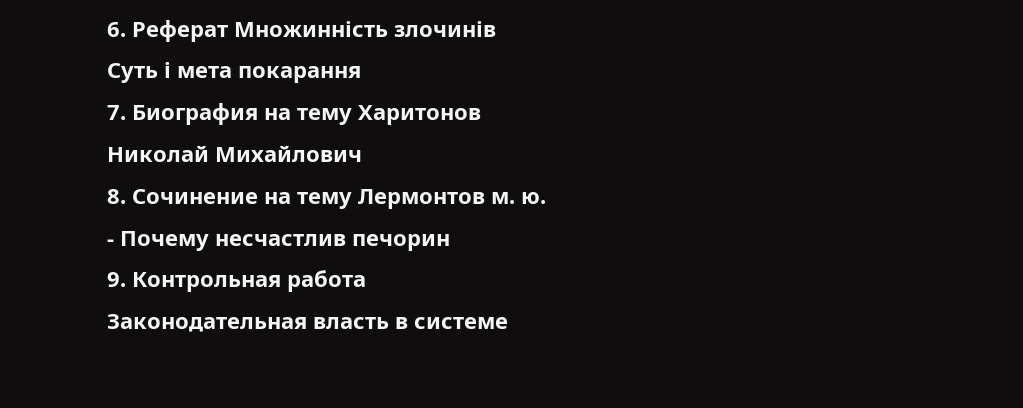6. Реферат Множинність злочинів Суть і мета покарання
7. Биография на тему Харитонов Николай Михайлович
8. Сочинение на тему Лермонтов м. ю. - Почему несчастлив печорин
9. Контрольная работа Законодательная власть в системе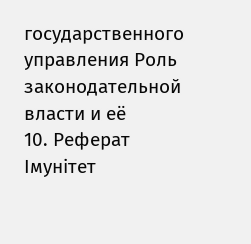государственного управления Роль законодательной власти и её
10. Реферат Імунітет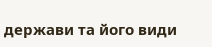держави та його види